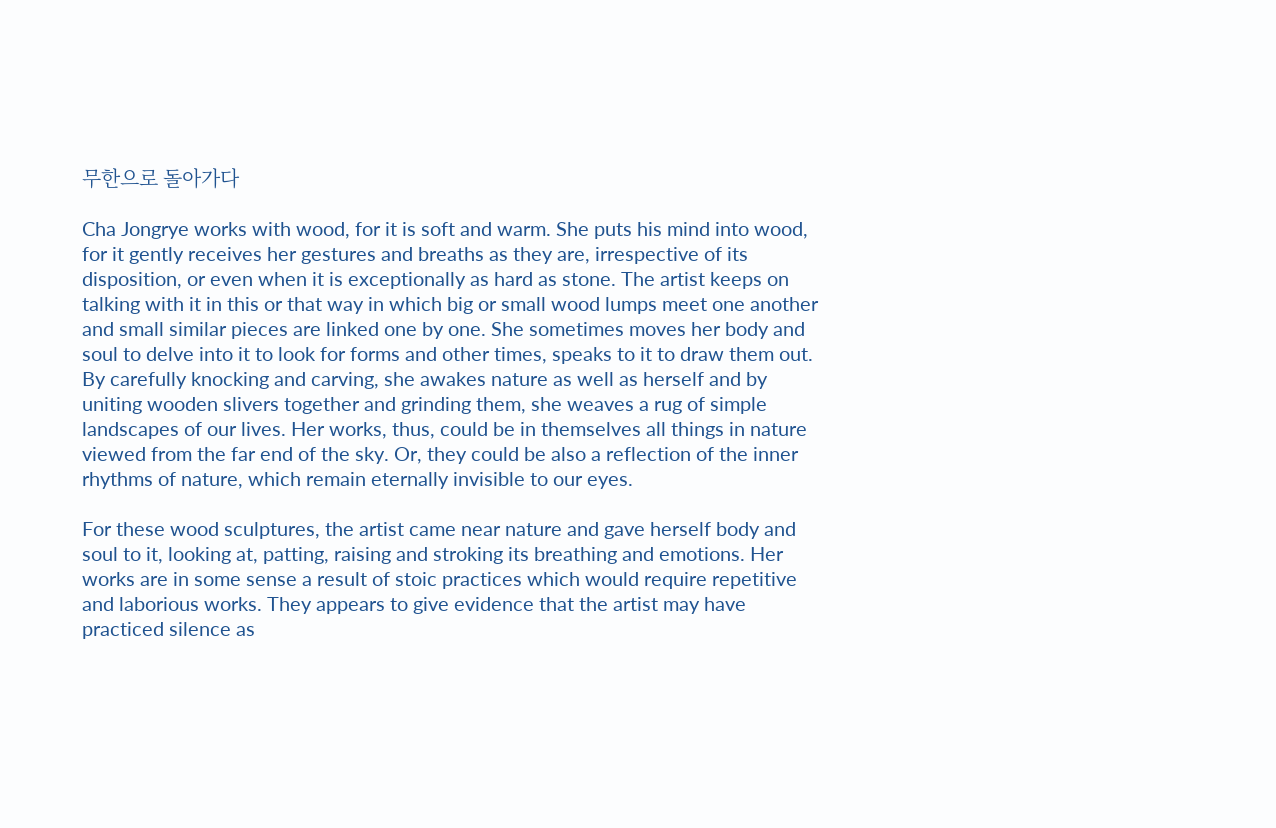무한으로 돌아가다

Cha Jongrye works with wood, for it is soft and warm. She puts his mind into wood, for it gently receives her gestures and breaths as they are, irrespective of its disposition, or even when it is exceptionally as hard as stone. The artist keeps on talking with it in this or that way in which big or small wood lumps meet one another and small similar pieces are linked one by one. She sometimes moves her body and soul to delve into it to look for forms and other times, speaks to it to draw them out. By carefully knocking and carving, she awakes nature as well as herself and by uniting wooden slivers together and grinding them, she weaves a rug of simple landscapes of our lives. Her works, thus, could be in themselves all things in nature viewed from the far end of the sky. Or, they could be also a reflection of the inner rhythms of nature, which remain eternally invisible to our eyes.

For these wood sculptures, the artist came near nature and gave herself body and soul to it, looking at, patting, raising and stroking its breathing and emotions. Her works are in some sense a result of stoic practices which would require repetitive and laborious works. They appears to give evidence that the artist may have practiced silence as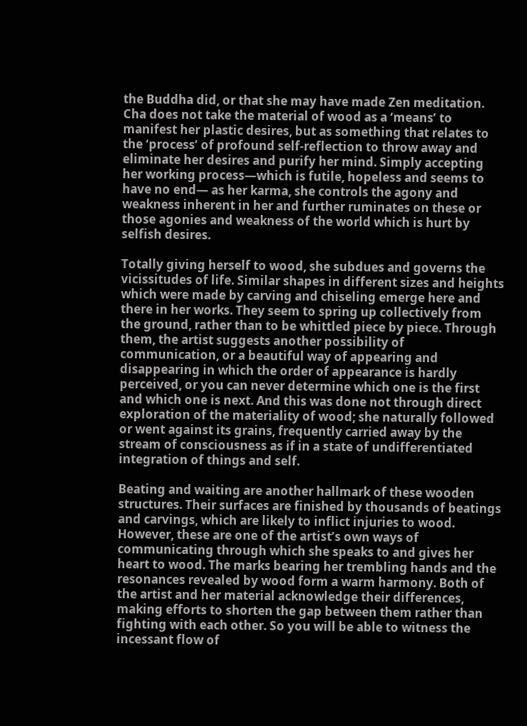the Buddha did, or that she may have made Zen meditation. Cha does not take the material of wood as a ‘means’ to manifest her plastic desires, but as something that relates to the ‘process’ of profound self-reflection to throw away and eliminate her desires and purify her mind. Simply accepting her working process—which is futile, hopeless and seems to have no end— as her karma, she controls the agony and weakness inherent in her and further ruminates on these or those agonies and weakness of the world which is hurt by selfish desires.

Totally giving herself to wood, she subdues and governs the vicissitudes of life. Similar shapes in different sizes and heights which were made by carving and chiseling emerge here and there in her works. They seem to spring up collectively from the ground, rather than to be whittled piece by piece. Through them, the artist suggests another possibility of communication, or a beautiful way of appearing and disappearing in which the order of appearance is hardly perceived, or you can never determine which one is the first and which one is next. And this was done not through direct exploration of the materiality of wood; she naturally followed or went against its grains, frequently carried away by the stream of consciousness as if in a state of undifferentiated integration of things and self.

Beating and waiting are another hallmark of these wooden structures. Their surfaces are finished by thousands of beatings and carvings, which are likely to inflict injuries to wood. However, these are one of the artist’s own ways of communicating through which she speaks to and gives her heart to wood. The marks bearing her trembling hands and the resonances revealed by wood form a warm harmony. Both of the artist and her material acknowledge their differences, making efforts to shorten the gap between them rather than fighting with each other. So you will be able to witness the incessant flow of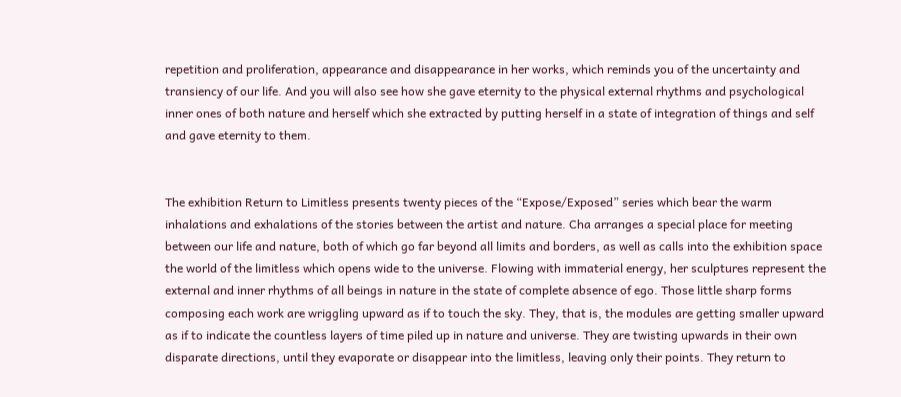repetition and proliferation, appearance and disappearance in her works, which reminds you of the uncertainty and transiency of our life. And you will also see how she gave eternity to the physical external rhythms and psychological inner ones of both nature and herself which she extracted by putting herself in a state of integration of things and self and gave eternity to them.


The exhibition Return to Limitless presents twenty pieces of the “Expose/Exposed” series which bear the warm inhalations and exhalations of the stories between the artist and nature. Cha arranges a special place for meeting between our life and nature, both of which go far beyond all limits and borders, as well as calls into the exhibition space the world of the limitless which opens wide to the universe. Flowing with immaterial energy, her sculptures represent the external and inner rhythms of all beings in nature in the state of complete absence of ego. Those little sharp forms composing each work are wriggling upward as if to touch the sky. They, that is, the modules are getting smaller upward as if to indicate the countless layers of time piled up in nature and universe. They are twisting upwards in their own disparate directions, until they evaporate or disappear into the limitless, leaving only their points. They return to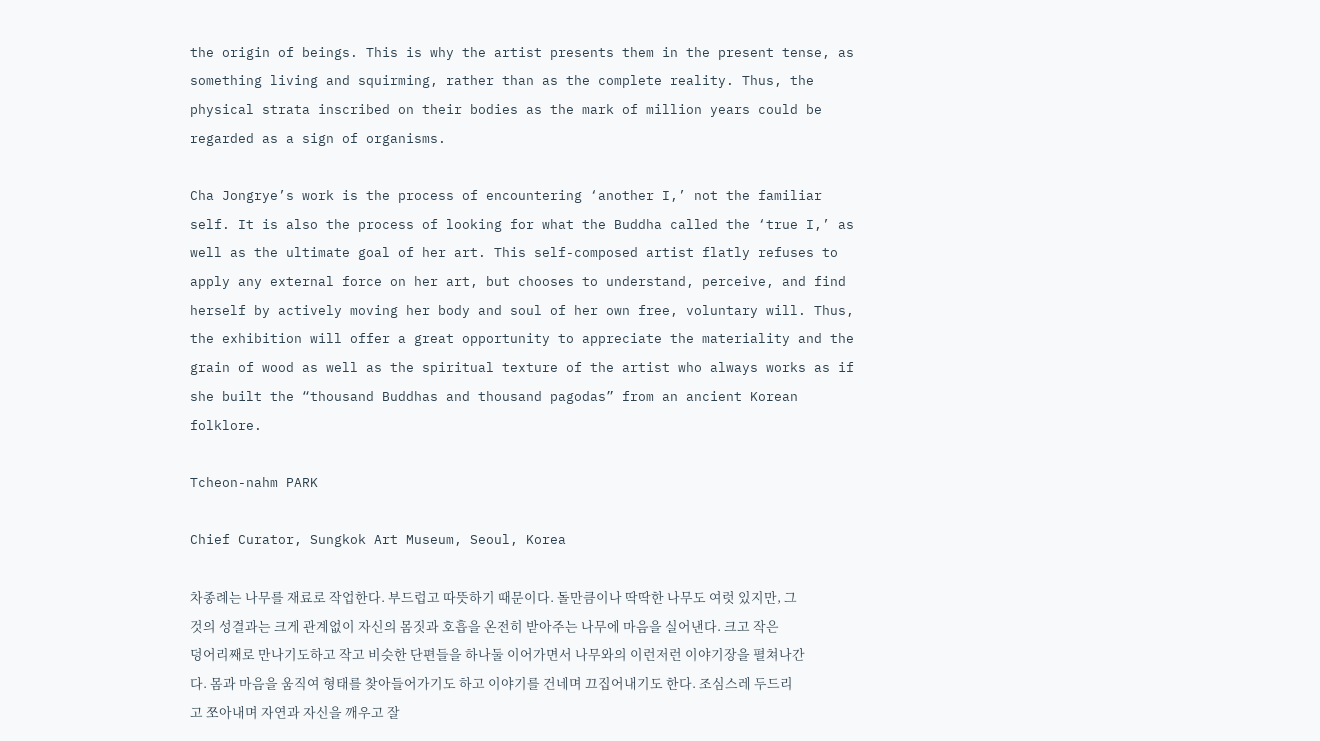the origin of beings. This is why the artist presents them in the present tense, as something living and squirming, rather than as the complete reality. Thus, the physical strata inscribed on their bodies as the mark of million years could be regarded as a sign of organisms.

Cha Jongrye’s work is the process of encountering ‘another I,’ not the familiar self. It is also the process of looking for what the Buddha called the ‘true I,’ as well as the ultimate goal of her art. This self-composed artist flatly refuses to apply any external force on her art, but chooses to understand, perceive, and find herself by actively moving her body and soul of her own free, voluntary will. Thus, the exhibition will offer a great opportunity to appreciate the materiality and the grain of wood as well as the spiritual texture of the artist who always works as if she built the “thousand Buddhas and thousand pagodas” from an ancient Korean folklore.

Tcheon-nahm PARK

Chief Curator, Sungkok Art Museum, Seoul, Korea

차종례는 나무를 재료로 작업한다. 부드럽고 따뜻하기 때문이다. 돌만큼이나 딱딱한 나무도 여럿 있지만, 그것의 성결과는 크게 관계없이 자신의 몸짓과 호흡을 온전히 받아주는 나무에 마음을 실어낸다. 크고 작은 덩어리째로 만나기도하고 작고 비슷한 단편들을 하나둘 이어가면서 나무와의 이런저런 이야기장을 펼쳐나간다. 몸과 마음을 움직여 형태를 찾아들어가기도 하고 이야기를 건네며 끄집어내기도 한다. 조심스레 두드리고 쪼아내며 자연과 자신을 깨우고 잘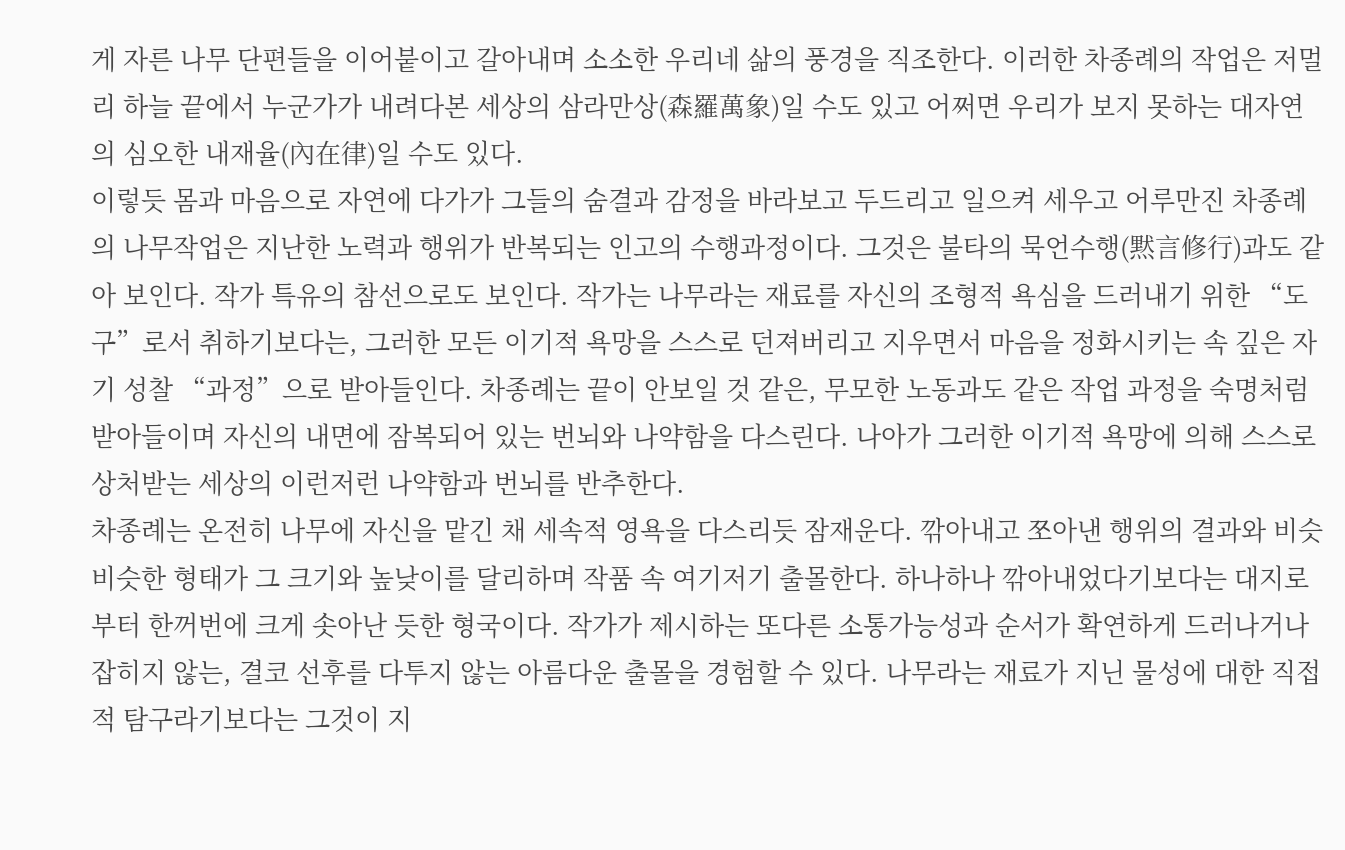게 자른 나무 단편들을 이어붙이고 갈아내며 소소한 우리네 삶의 풍경을 직조한다. 이러한 차종례의 작업은 저멀리 하늘 끝에서 누군가가 내려다본 세상의 삼라만상(森羅萬象)일 수도 있고 어쩌면 우리가 보지 못하는 대자연의 심오한 내재율(內在律)일 수도 있다.
이렇듯 몸과 마음으로 자연에 다가가 그들의 숨결과 감정을 바라보고 두드리고 일으켜 세우고 어루만진 차종례의 나무작업은 지난한 노력과 행위가 반복되는 인고의 수행과정이다. 그것은 불타의 묵언수행(黙言修行)과도 같아 보인다. 작가 특유의 참선으로도 보인다. 작가는 나무라는 재료를 자신의 조형적 욕심을 드러내기 위한 “도구”로서 취하기보다는, 그러한 모든 이기적 욕망을 스스로 던져버리고 지우면서 마음을 정화시키는 속 깊은 자기 성찰 “과정”으로 받아들인다. 차종례는 끝이 안보일 것 같은, 무모한 노동과도 같은 작업 과정을 숙명처럼 받아들이며 자신의 내면에 잠복되어 있는 번뇌와 나약함을 다스린다. 나아가 그러한 이기적 욕망에 의해 스스로 상처받는 세상의 이런저런 나약함과 번뇌를 반추한다.
차종례는 온전히 나무에 자신을 맡긴 채 세속적 영욕을 다스리듯 잠재운다. 깎아내고 쪼아낸 행위의 결과와 비슷비슷한 형태가 그 크기와 높낮이를 달리하며 작품 속 여기저기 출몰한다. 하나하나 깎아내었다기보다는 대지로부터 한꺼번에 크게 솟아난 듯한 형국이다. 작가가 제시하는 또다른 소통가능성과 순서가 확연하게 드러나거나 잡히지 않는, 결코 선후를 다투지 않는 아름다운 출몰을 경험할 수 있다. 나무라는 재료가 지닌 물성에 대한 직접적 탐구라기보다는 그것이 지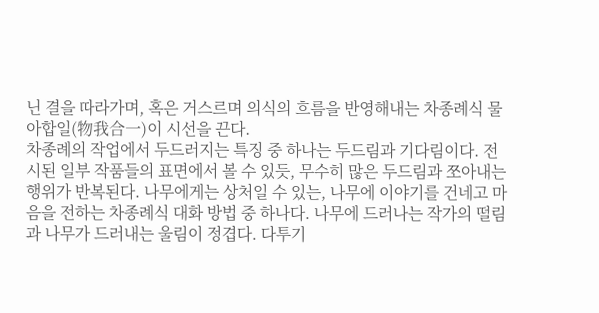닌 결을 따라가며, 혹은 거스르며 의식의 흐름을 반영해내는 차종례식 물아합일(物我合一)이 시선을 끈다.
차종례의 작업에서 두드러지는 특징 중 하나는 두드림과 기다림이다. 전시된 일부 작품들의 표면에서 볼 수 있듯, 무수히 많은 두드림과 쪼아내는 행위가 반복된다. 나무에게는 상처일 수 있는, 나무에 이야기를 건네고 마음을 전하는 차종례식 대화 방법 중 하나다. 나무에 드러나는 작가의 떨림과 나무가 드러내는 울림이 정겹다. 다투기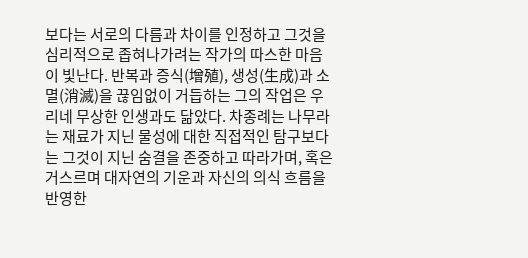보다는 서로의 다름과 차이를 인정하고 그것을 심리적으로 좁혀나가려는 작가의 따스한 마음이 빛난다. 반복과 증식(增殖), 생성(生成)과 소멸(消滅)을 끊임없이 거듭하는 그의 작업은 우리네 무상한 인생과도 닮았다. 차종례는 나무라는 재료가 지닌 물성에 대한 직접적인 탐구보다는 그것이 지닌 숨결을 존중하고 따라가며, 혹은 거스르며 대자연의 기운과 자신의 의식 흐름을 반영한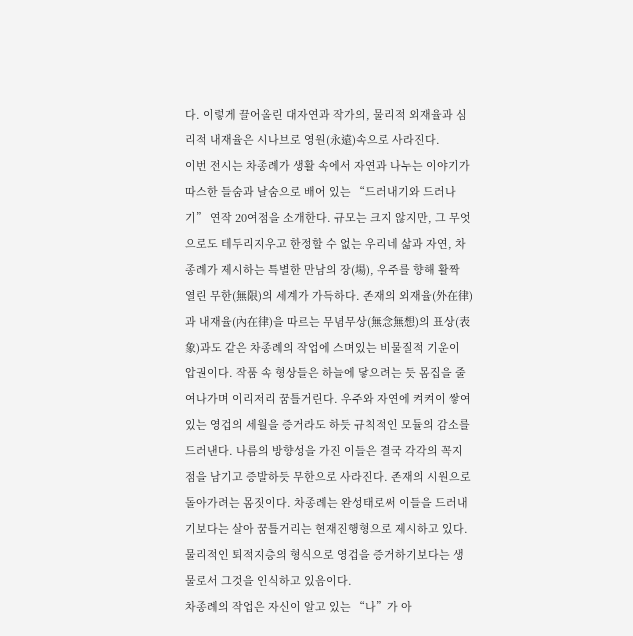다. 이렇게 끌어올린 대자연과 작가의, 물리적 외재율과 심리적 내재율은 시나브로 영원(永遠)속으로 사라진다.
이번 전시는 차종례가 생활 속에서 자연과 나누는 이야기가 따스한 들숨과 날숨으로 배어 있는 “드러내기와 드러나기” 연작 20여점을 소개한다. 규모는 크지 않지만, 그 무엇으로도 테두리지우고 한정할 수 없는 우리네 삶과 자연, 차종례가 제시하는 특별한 만남의 장(場), 우주를 향해 활짝 열린 무한(無限)의 세계가 가득하다. 존재의 외재율(外在律)과 내재율(內在律)을 따르는 무념무상(無念無想)의 표상(表象)과도 같은 차종례의 작업에 스며있는 비물질적 기운이 압권이다. 작품 속 형상들은 하늘에 닿으려는 듯 몸집을 줄여나가며 이리저리 꿈틀거린다. 우주와 자연에 켜켜이 쌓여 있는 영겁의 세월을 증거라도 하듯 규칙적인 모듈의 감소를 드러낸다. 나름의 방향성을 가진 이들은 결국 각각의 꼭지점을 남기고 증발하듯 무한으로 사라진다. 존재의 시원으로 돌아가려는 몸짓이다. 차종례는 완성태로써 이들을 드러내기보다는 살아 꿈틀거리는 현재진행형으로 제시하고 있다. 물리적인 퇴적지층의 형식으로 영겁을 증거하기보다는 생물로서 그것을 인식하고 있음이다.
차종례의 작업은 자신이 알고 있는 “나”가 아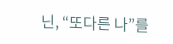닌, “또다른 나”를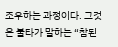조우하는 과정이다. 그것은 불타가 말하는 “참된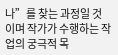나”를 찾는 과정일 것이며 작가가 수행하는 작업의 궁극적 목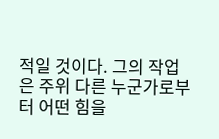적일 것이다. 그의 작업은 주위 다른 누군가로부터 어떤 힘을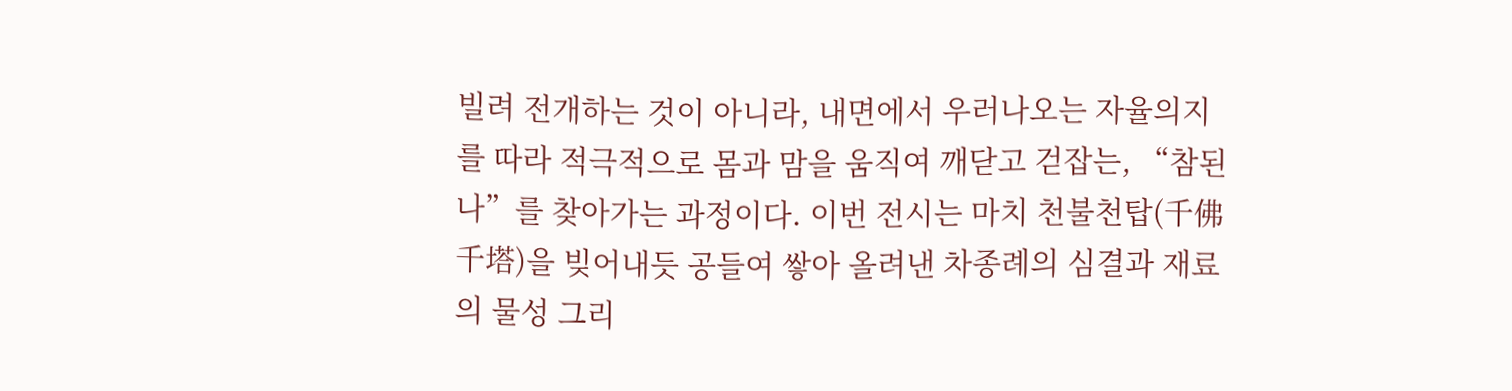빌려 전개하는 것이 아니라, 내면에서 우러나오는 자율의지를 따라 적극적으로 몸과 맘을 움직여 깨닫고 걷잡는, “참된 나”를 찾아가는 과정이다. 이번 전시는 마치 천불천탑(千佛千塔)을 빚어내듯 공들여 쌓아 올려낸 차종례의 심결과 재료의 물성 그리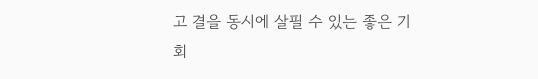고 결을 동시에 살필 수 있는 좋은 기회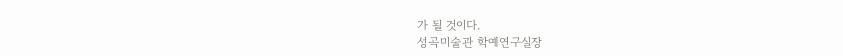가 될 것이다.
성곡미술관 학예연구실장